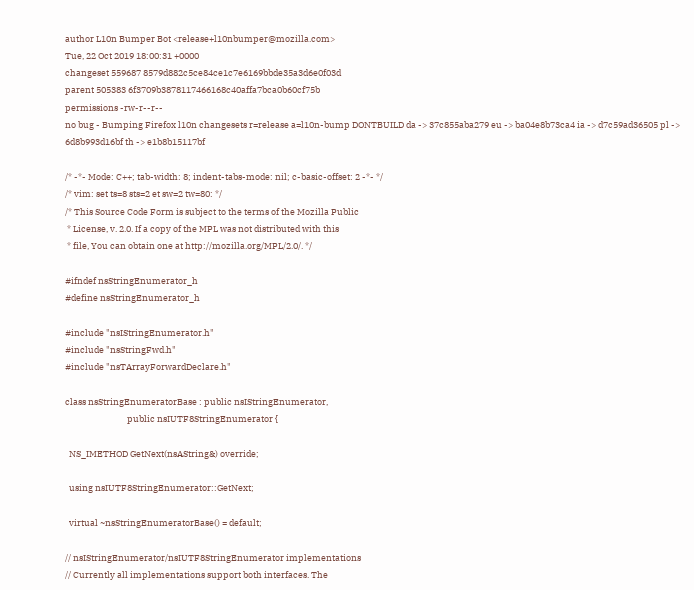author L10n Bumper Bot <release+l10nbumper@mozilla.com>
Tue, 22 Oct 2019 18:00:31 +0000
changeset 559687 8579d882c5ce84ce1c7e6169bbde35a3d6e0f03d
parent 505383 6f3709b3878117466168c40affa7bca0b60cf75b
permissions -rw-r--r--
no bug - Bumping Firefox l10n changesets r=release a=l10n-bump DONTBUILD da -> 37c855aba279 eu -> ba04e8b73ca4 ia -> d7c59ad36505 pl -> 6d8b993d16bf th -> e1b8b15117bf

/* -*- Mode: C++; tab-width: 8; indent-tabs-mode: nil; c-basic-offset: 2 -*- */
/* vim: set ts=8 sts=2 et sw=2 tw=80: */
/* This Source Code Form is subject to the terms of the Mozilla Public
 * License, v. 2.0. If a copy of the MPL was not distributed with this
 * file, You can obtain one at http://mozilla.org/MPL/2.0/. */

#ifndef nsStringEnumerator_h
#define nsStringEnumerator_h

#include "nsIStringEnumerator.h"
#include "nsStringFwd.h"
#include "nsTArrayForwardDeclare.h"

class nsStringEnumeratorBase : public nsIStringEnumerator,
                               public nsIUTF8StringEnumerator {

  NS_IMETHOD GetNext(nsAString&) override;

  using nsIUTF8StringEnumerator::GetNext;

  virtual ~nsStringEnumeratorBase() = default;

// nsIStringEnumerator/nsIUTF8StringEnumerator implementations
// Currently all implementations support both interfaces. The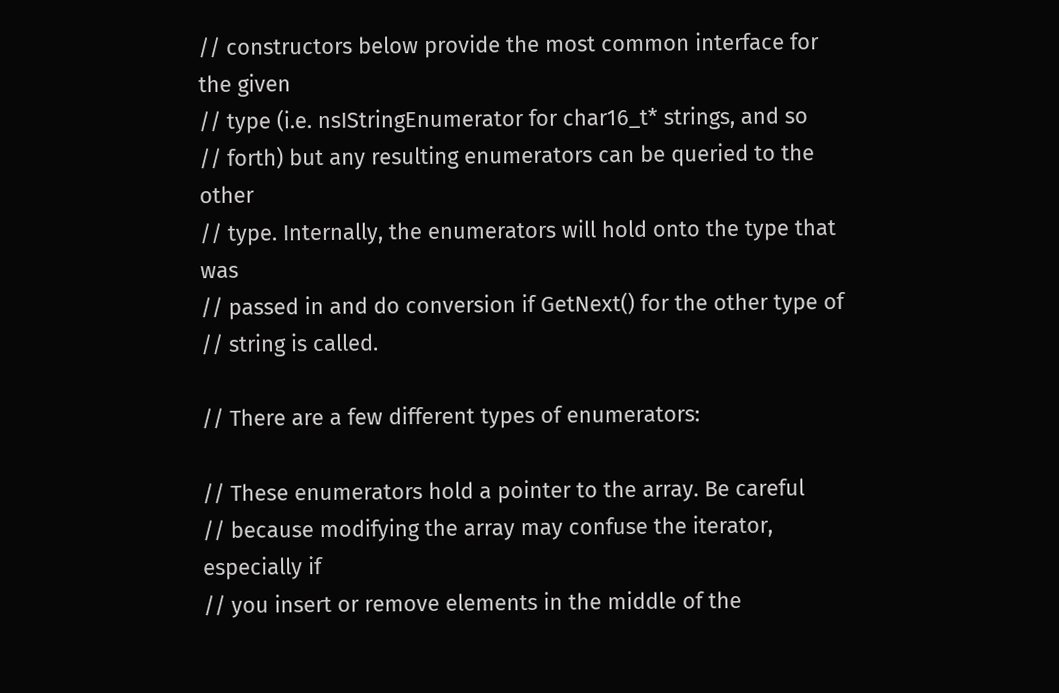// constructors below provide the most common interface for the given
// type (i.e. nsIStringEnumerator for char16_t* strings, and so
// forth) but any resulting enumerators can be queried to the other
// type. Internally, the enumerators will hold onto the type that was
// passed in and do conversion if GetNext() for the other type of
// string is called.

// There are a few different types of enumerators:

// These enumerators hold a pointer to the array. Be careful
// because modifying the array may confuse the iterator, especially if
// you insert or remove elements in the middle of the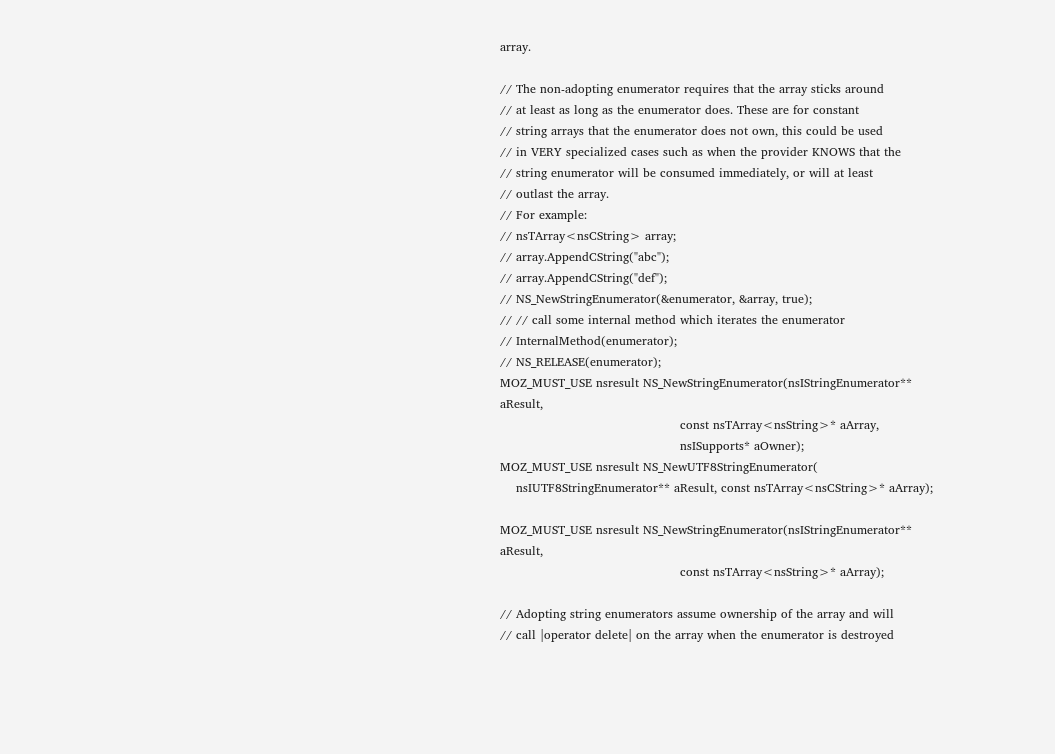array.

// The non-adopting enumerator requires that the array sticks around
// at least as long as the enumerator does. These are for constant
// string arrays that the enumerator does not own, this could be used
// in VERY specialized cases such as when the provider KNOWS that the
// string enumerator will be consumed immediately, or will at least
// outlast the array.
// For example:
// nsTArray<nsCString> array;
// array.AppendCString("abc");
// array.AppendCString("def");
// NS_NewStringEnumerator(&enumerator, &array, true);
// // call some internal method which iterates the enumerator
// InternalMethod(enumerator);
// NS_RELEASE(enumerator);
MOZ_MUST_USE nsresult NS_NewStringEnumerator(nsIStringEnumerator** aResult,
                                             const nsTArray<nsString>* aArray,
                                             nsISupports* aOwner);
MOZ_MUST_USE nsresult NS_NewUTF8StringEnumerator(
    nsIUTF8StringEnumerator** aResult, const nsTArray<nsCString>* aArray);

MOZ_MUST_USE nsresult NS_NewStringEnumerator(nsIStringEnumerator** aResult,
                                             const nsTArray<nsString>* aArray);

// Adopting string enumerators assume ownership of the array and will
// call |operator delete| on the array when the enumerator is destroyed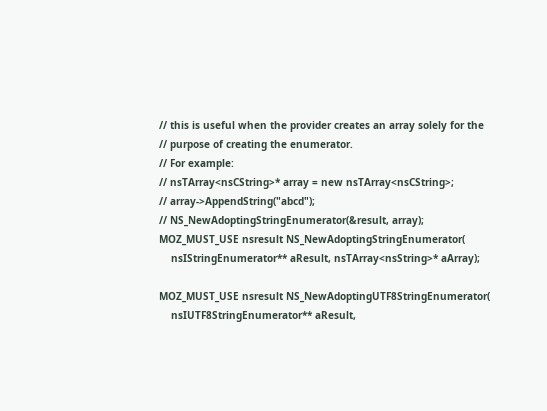// this is useful when the provider creates an array solely for the
// purpose of creating the enumerator.
// For example:
// nsTArray<nsCString>* array = new nsTArray<nsCString>;
// array->AppendString("abcd");
// NS_NewAdoptingStringEnumerator(&result, array);
MOZ_MUST_USE nsresult NS_NewAdoptingStringEnumerator(
    nsIStringEnumerator** aResult, nsTArray<nsString>* aArray);

MOZ_MUST_USE nsresult NS_NewAdoptingUTF8StringEnumerator(
    nsIUTF8StringEnumerator** aResult,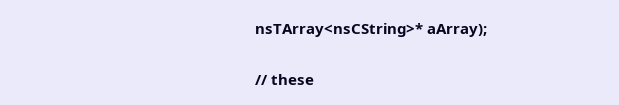nsTArray<nsCString>* aArray);

// these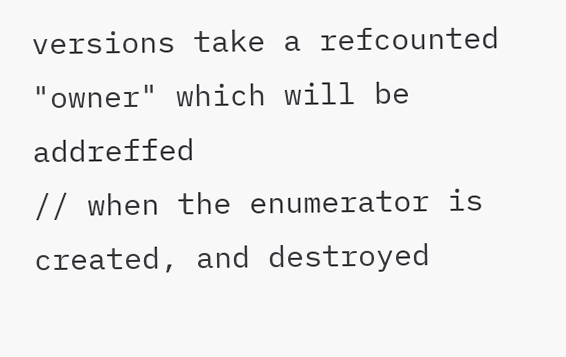versions take a refcounted "owner" which will be addreffed
// when the enumerator is created, and destroyed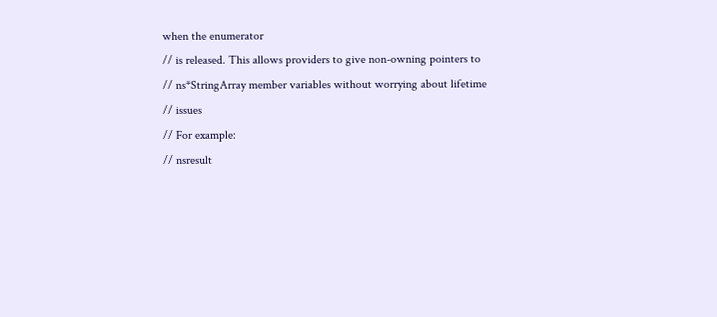when the enumerator
// is released. This allows providers to give non-owning pointers to
// ns*StringArray member variables without worrying about lifetime
// issues
// For example:
// nsresult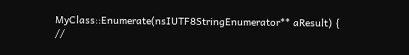MyClass::Enumerate(nsIUTF8StringEnumerator** aResult) {
//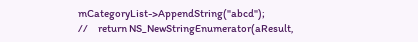mCategoryList->AppendString("abcd");
//     return NS_NewStringEnumerator(aResult,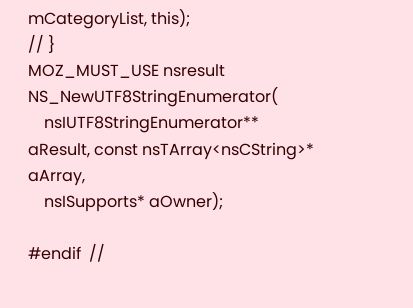mCategoryList, this);
// }
MOZ_MUST_USE nsresult NS_NewUTF8StringEnumerator(
    nsIUTF8StringEnumerator** aResult, const nsTArray<nsCString>* aArray,
    nsISupports* aOwner);

#endif  //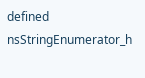defined nsStringEnumerator_h